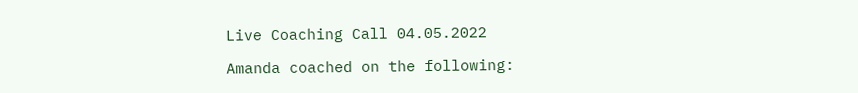Live Coaching Call 04.05.2022

Amanda coached on the following: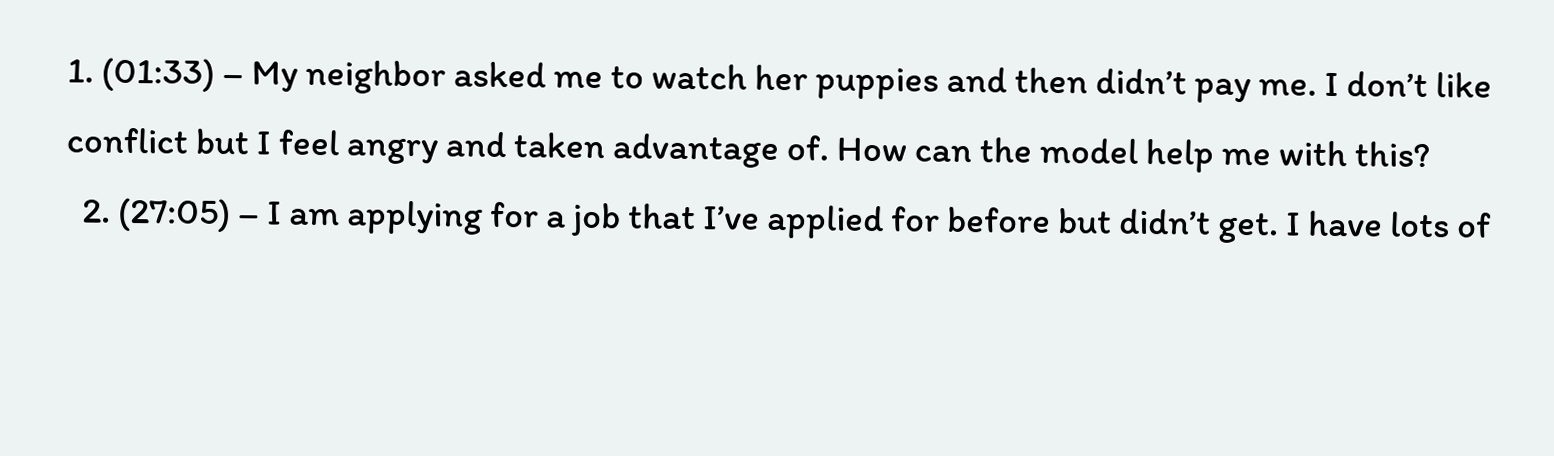1. (01:33) – My neighbor asked me to watch her puppies and then didn’t pay me. I don’t like conflict but I feel angry and taken advantage of. How can the model help me with this?
  2. (27:05) – I am applying for a job that I’ve applied for before but didn’t get. I have lots of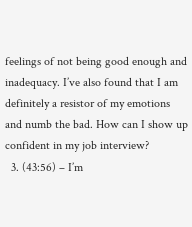feelings of not being good enough and inadequacy. I’ve also found that I am definitely a resistor of my emotions and numb the bad. How can I show up confident in my job interview?
  3. (43:56) – I’m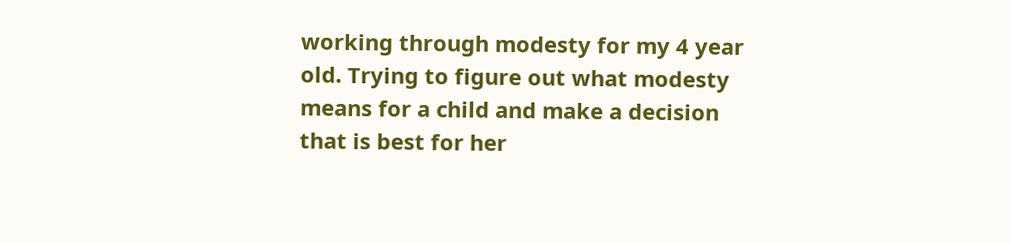working through modesty for my 4 year old. Trying to figure out what modesty means for a child and make a decision that is best for her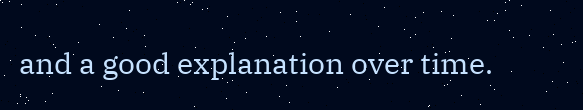and a good explanation over time.